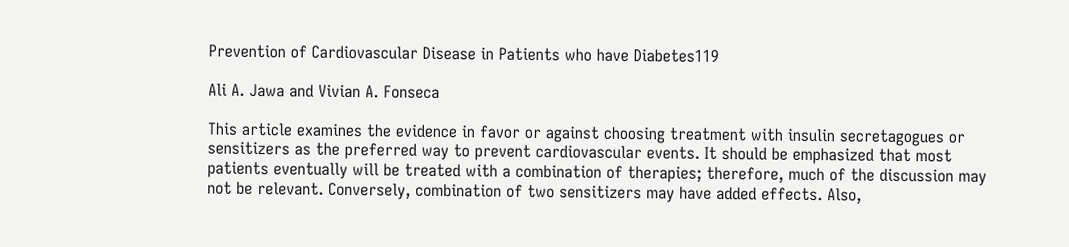Prevention of Cardiovascular Disease in Patients who have Diabetes119

Ali A. Jawa and Vivian A. Fonseca

This article examines the evidence in favor or against choosing treatment with insulin secretagogues or sensitizers as the preferred way to prevent cardiovascular events. It should be emphasized that most patients eventually will be treated with a combination of therapies; therefore, much of the discussion may not be relevant. Conversely, combination of two sensitizers may have added effects. Also,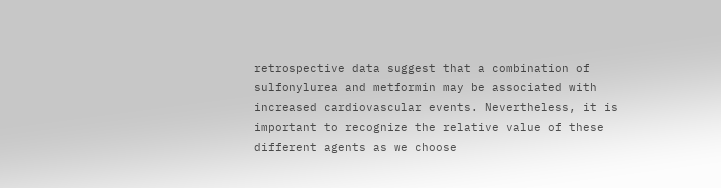retrospective data suggest that a combination of sulfonylurea and metformin may be associated with increased cardiovascular events. Nevertheless, it is important to recognize the relative value of these different agents as we choose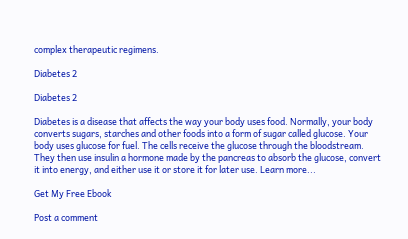complex therapeutic regimens.

Diabetes 2

Diabetes 2

Diabetes is a disease that affects the way your body uses food. Normally, your body converts sugars, starches and other foods into a form of sugar called glucose. Your body uses glucose for fuel. The cells receive the glucose through the bloodstream. They then use insulin a hormone made by the pancreas to absorb the glucose, convert it into energy, and either use it or store it for later use. Learn more...

Get My Free Ebook

Post a comment